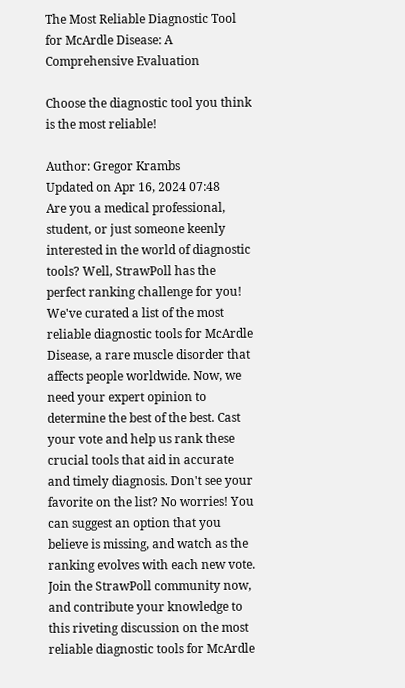The Most Reliable Diagnostic Tool for McArdle Disease: A Comprehensive Evaluation

Choose the diagnostic tool you think is the most reliable!

Author: Gregor Krambs
Updated on Apr 16, 2024 07:48
Are you a medical professional, student, or just someone keenly interested in the world of diagnostic tools? Well, StrawPoll has the perfect ranking challenge for you! We've curated a list of the most reliable diagnostic tools for McArdle Disease, a rare muscle disorder that affects people worldwide. Now, we need your expert opinion to determine the best of the best. Cast your vote and help us rank these crucial tools that aid in accurate and timely diagnosis. Don't see your favorite on the list? No worries! You can suggest an option that you believe is missing, and watch as the ranking evolves with each new vote. Join the StrawPoll community now, and contribute your knowledge to this riveting discussion on the most reliable diagnostic tools for McArdle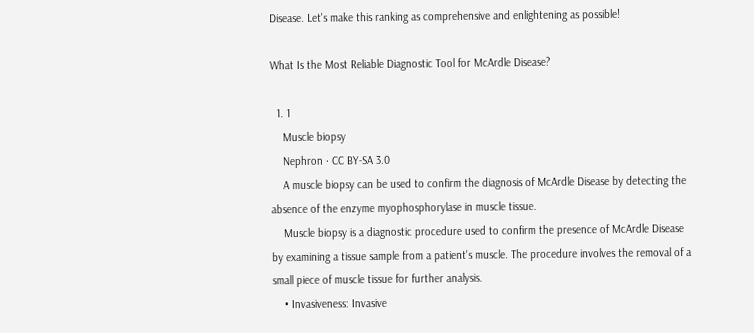Disease. Let's make this ranking as comprehensive and enlightening as possible!

What Is the Most Reliable Diagnostic Tool for McArdle Disease?

  1. 1
    Muscle biopsy
    Nephron · CC BY-SA 3.0
    A muscle biopsy can be used to confirm the diagnosis of McArdle Disease by detecting the absence of the enzyme myophosphorylase in muscle tissue.
    Muscle biopsy is a diagnostic procedure used to confirm the presence of McArdle Disease by examining a tissue sample from a patient's muscle. The procedure involves the removal of a small piece of muscle tissue for further analysis.
    • Invasiveness: Invasive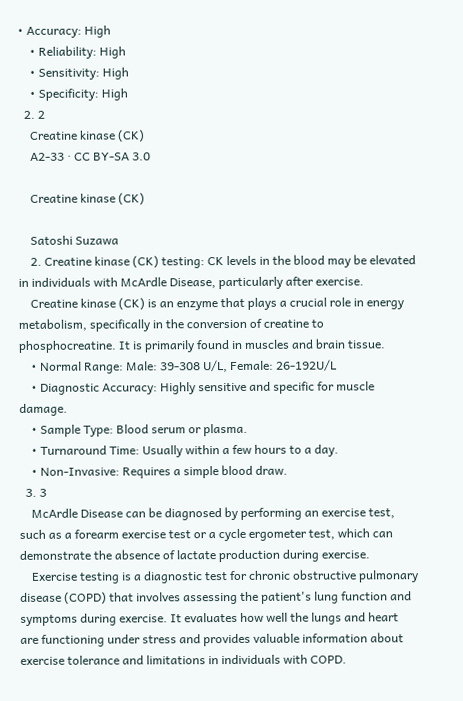• Accuracy: High
    • Reliability: High
    • Sensitivity: High
    • Specificity: High
  2. 2
    Creatine kinase (CK)
    A2-33 · CC BY-SA 3.0

    Creatine kinase (CK)

    Satoshi Suzawa
    2. Creatine kinase (CK) testing: CK levels in the blood may be elevated in individuals with McArdle Disease, particularly after exercise.
    Creatine kinase (CK) is an enzyme that plays a crucial role in energy metabolism, specifically in the conversion of creatine to phosphocreatine. It is primarily found in muscles and brain tissue.
    • Normal Range: Male: 39-308 U/L, Female: 26-192U/L
    • Diagnostic Accuracy: Highly sensitive and specific for muscle damage.
    • Sample Type: Blood serum or plasma.
    • Turnaround Time: Usually within a few hours to a day.
    • Non-Invasive: Requires a simple blood draw.
  3. 3
    McArdle Disease can be diagnosed by performing an exercise test, such as a forearm exercise test or a cycle ergometer test, which can demonstrate the absence of lactate production during exercise.
    Exercise testing is a diagnostic test for chronic obstructive pulmonary disease (COPD) that involves assessing the patient's lung function and symptoms during exercise. It evaluates how well the lungs and heart are functioning under stress and provides valuable information about exercise tolerance and limitations in individuals with COPD.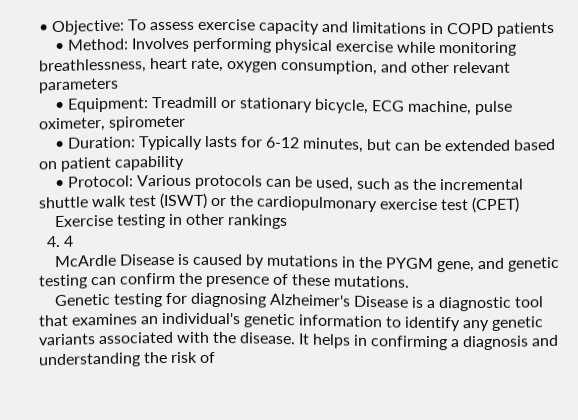• Objective: To assess exercise capacity and limitations in COPD patients
    • Method: Involves performing physical exercise while monitoring breathlessness, heart rate, oxygen consumption, and other relevant parameters
    • Equipment: Treadmill or stationary bicycle, ECG machine, pulse oximeter, spirometer
    • Duration: Typically lasts for 6-12 minutes, but can be extended based on patient capability
    • Protocol: Various protocols can be used, such as the incremental shuttle walk test (ISWT) or the cardiopulmonary exercise test (CPET)
    Exercise testing in other rankings
  4. 4
    McArdle Disease is caused by mutations in the PYGM gene, and genetic testing can confirm the presence of these mutations.
    Genetic testing for diagnosing Alzheimer's Disease is a diagnostic tool that examines an individual's genetic information to identify any genetic variants associated with the disease. It helps in confirming a diagnosis and understanding the risk of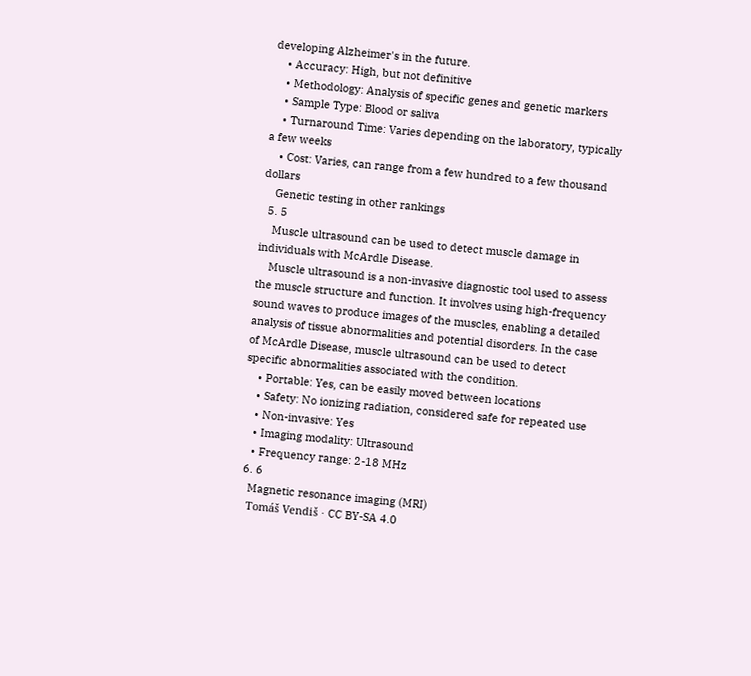developing Alzheimer's in the future.
    • Accuracy: High, but not definitive
    • Methodology: Analysis of specific genes and genetic markers
    • Sample Type: Blood or saliva
    • Turnaround Time: Varies depending on the laboratory, typically a few weeks
    • Cost: Varies, can range from a few hundred to a few thousand dollars
    Genetic testing in other rankings
  5. 5
    Muscle ultrasound can be used to detect muscle damage in individuals with McArdle Disease.
    Muscle ultrasound is a non-invasive diagnostic tool used to assess the muscle structure and function. It involves using high-frequency sound waves to produce images of the muscles, enabling a detailed analysis of tissue abnormalities and potential disorders. In the case of McArdle Disease, muscle ultrasound can be used to detect specific abnormalities associated with the condition.
    • Portable: Yes, can be easily moved between locations
    • Safety: No ionizing radiation, considered safe for repeated use
    • Non-invasive: Yes
    • Imaging modality: Ultrasound
    • Frequency range: 2-18 MHz
  6. 6
    Magnetic resonance imaging (MRI)
    Tomáš Vendiš · CC BY-SA 4.0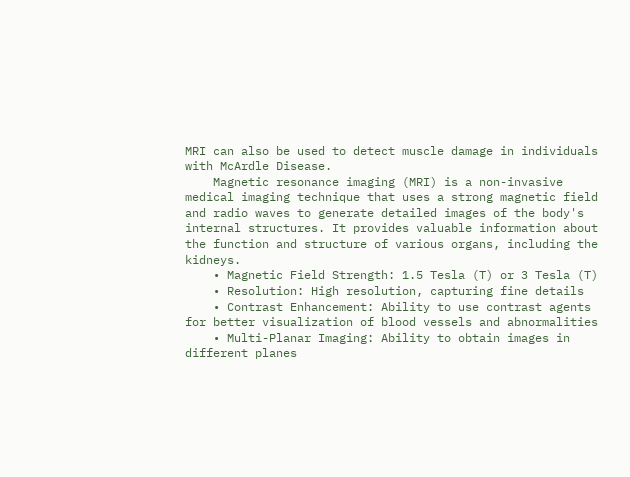MRI can also be used to detect muscle damage in individuals with McArdle Disease.
    Magnetic resonance imaging (MRI) is a non-invasive medical imaging technique that uses a strong magnetic field and radio waves to generate detailed images of the body's internal structures. It provides valuable information about the function and structure of various organs, including the kidneys.
    • Magnetic Field Strength: 1.5 Tesla (T) or 3 Tesla (T)
    • Resolution: High resolution, capturing fine details
    • Contrast Enhancement: Ability to use contrast agents for better visualization of blood vessels and abnormalities
    • Multi-Planar Imaging: Ability to obtain images in different planes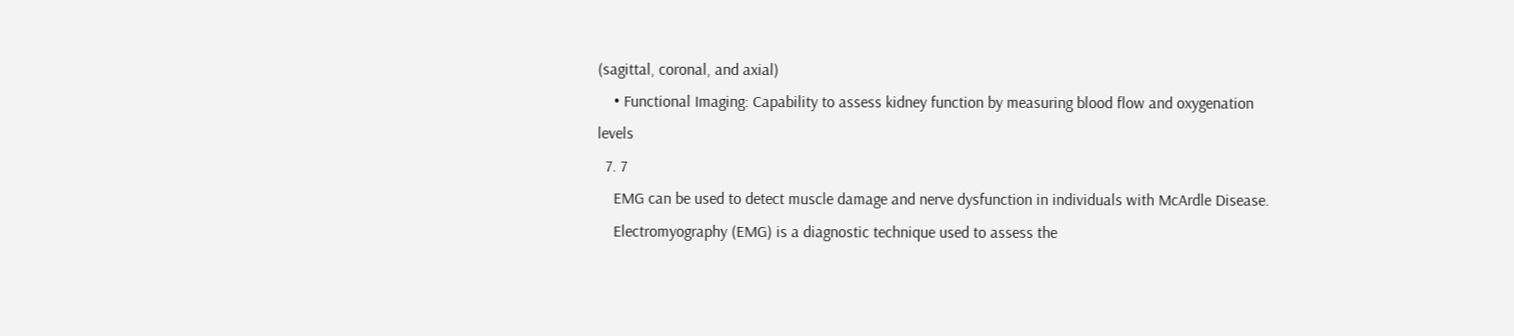(sagittal, coronal, and axial)
    • Functional Imaging: Capability to assess kidney function by measuring blood flow and oxygenation levels
  7. 7
    EMG can be used to detect muscle damage and nerve dysfunction in individuals with McArdle Disease.
    Electromyography (EMG) is a diagnostic technique used to assess the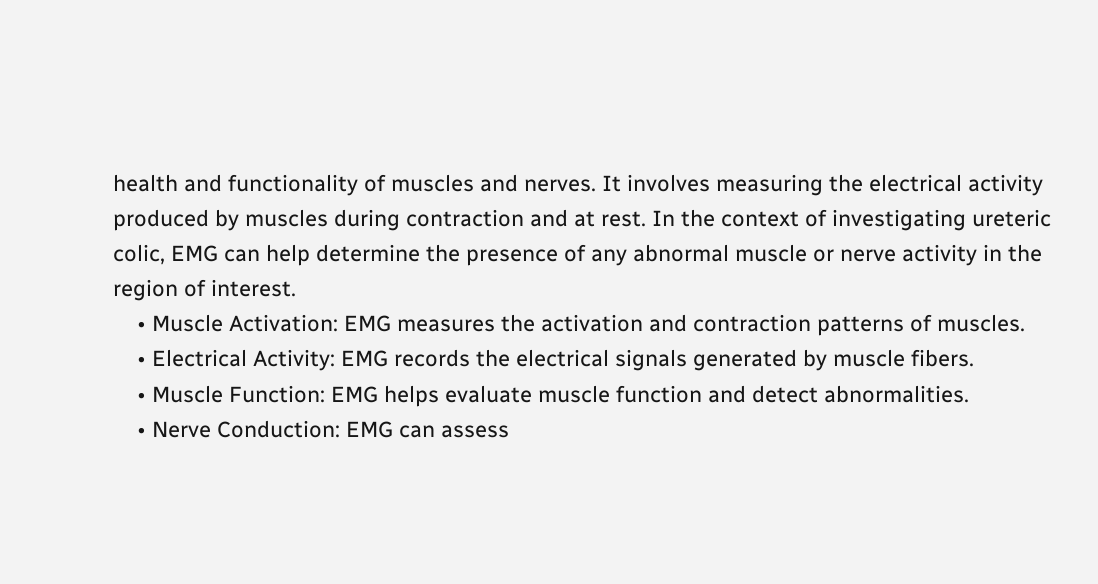health and functionality of muscles and nerves. It involves measuring the electrical activity produced by muscles during contraction and at rest. In the context of investigating ureteric colic, EMG can help determine the presence of any abnormal muscle or nerve activity in the region of interest.
    • Muscle Activation: EMG measures the activation and contraction patterns of muscles.
    • Electrical Activity: EMG records the electrical signals generated by muscle fibers.
    • Muscle Function: EMG helps evaluate muscle function and detect abnormalities.
    • Nerve Conduction: EMG can assess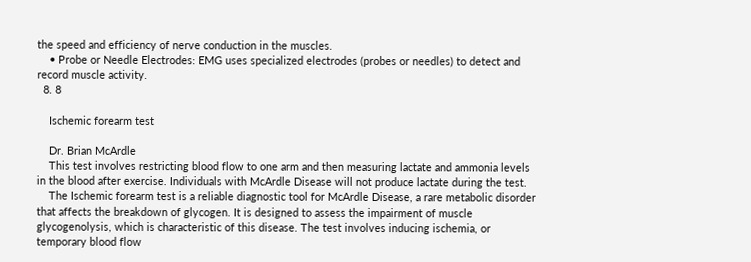the speed and efficiency of nerve conduction in the muscles.
    • Probe or Needle Electrodes: EMG uses specialized electrodes (probes or needles) to detect and record muscle activity.
  8. 8

    Ischemic forearm test

    Dr. Brian McArdle
    This test involves restricting blood flow to one arm and then measuring lactate and ammonia levels in the blood after exercise. Individuals with McArdle Disease will not produce lactate during the test.
    The Ischemic forearm test is a reliable diagnostic tool for McArdle Disease, a rare metabolic disorder that affects the breakdown of glycogen. It is designed to assess the impairment of muscle glycogenolysis, which is characteristic of this disease. The test involves inducing ischemia, or temporary blood flow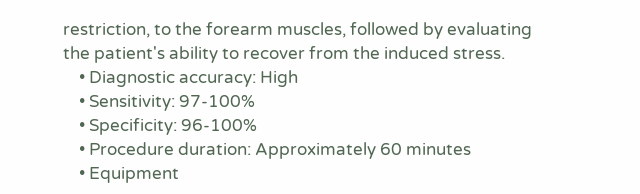restriction, to the forearm muscles, followed by evaluating the patient's ability to recover from the induced stress.
    • Diagnostic accuracy: High
    • Sensitivity: 97-100%
    • Specificity: 96-100%
    • Procedure duration: Approximately 60 minutes
    • Equipment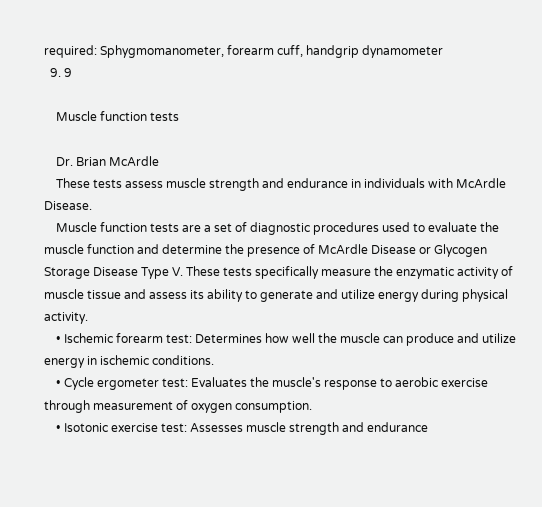required: Sphygmomanometer, forearm cuff, handgrip dynamometer
  9. 9

    Muscle function tests

    Dr. Brian McArdle
    These tests assess muscle strength and endurance in individuals with McArdle Disease.
    Muscle function tests are a set of diagnostic procedures used to evaluate the muscle function and determine the presence of McArdle Disease or Glycogen Storage Disease Type V. These tests specifically measure the enzymatic activity of muscle tissue and assess its ability to generate and utilize energy during physical activity.
    • Ischemic forearm test: Determines how well the muscle can produce and utilize energy in ischemic conditions.
    • Cycle ergometer test: Evaluates the muscle's response to aerobic exercise through measurement of oxygen consumption.
    • Isotonic exercise test: Assesses muscle strength and endurance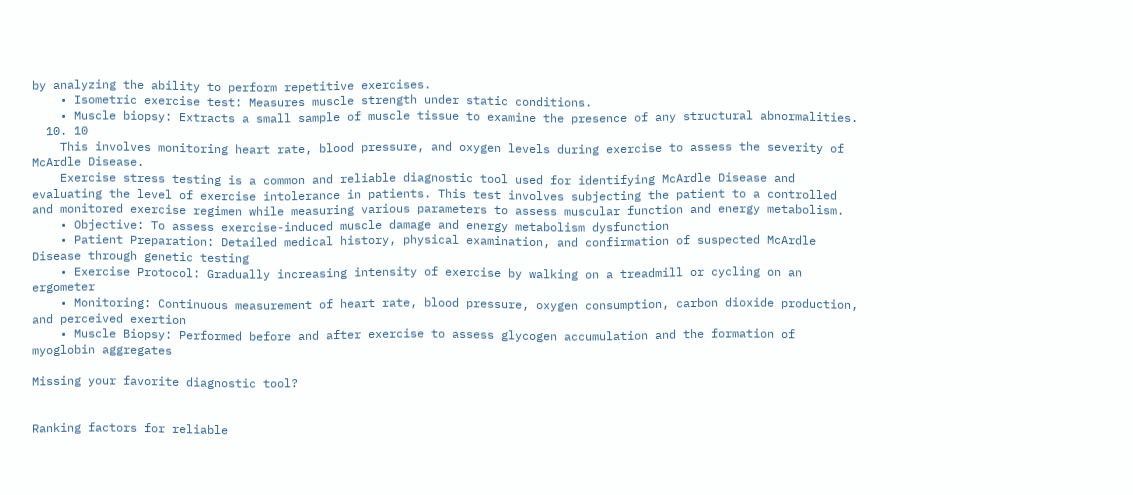by analyzing the ability to perform repetitive exercises.
    • Isometric exercise test: Measures muscle strength under static conditions.
    • Muscle biopsy: Extracts a small sample of muscle tissue to examine the presence of any structural abnormalities.
  10. 10
    This involves monitoring heart rate, blood pressure, and oxygen levels during exercise to assess the severity of McArdle Disease.
    Exercise stress testing is a common and reliable diagnostic tool used for identifying McArdle Disease and evaluating the level of exercise intolerance in patients. This test involves subjecting the patient to a controlled and monitored exercise regimen while measuring various parameters to assess muscular function and energy metabolism.
    • Objective: To assess exercise-induced muscle damage and energy metabolism dysfunction
    • Patient Preparation: Detailed medical history, physical examination, and confirmation of suspected McArdle Disease through genetic testing
    • Exercise Protocol: Gradually increasing intensity of exercise by walking on a treadmill or cycling on an ergometer
    • Monitoring: Continuous measurement of heart rate, blood pressure, oxygen consumption, carbon dioxide production, and perceived exertion
    • Muscle Biopsy: Performed before and after exercise to assess glycogen accumulation and the formation of myoglobin aggregates

Missing your favorite diagnostic tool?


Ranking factors for reliable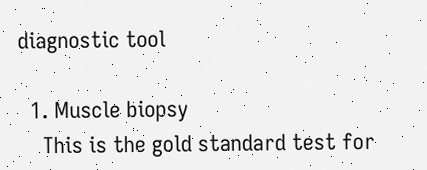diagnostic tool

  1. Muscle biopsy
    This is the gold standard test for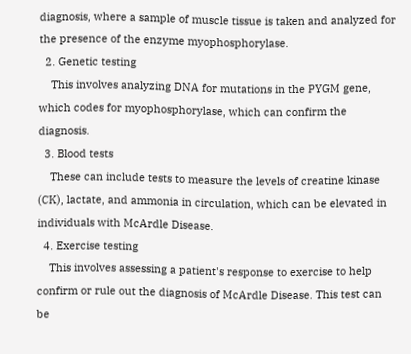diagnosis, where a sample of muscle tissue is taken and analyzed for the presence of the enzyme myophosphorylase.
  2. Genetic testing
    This involves analyzing DNA for mutations in the PYGM gene, which codes for myophosphorylase, which can confirm the diagnosis.
  3. Blood tests
    These can include tests to measure the levels of creatine kinase (CK), lactate, and ammonia in circulation, which can be elevated in individuals with McArdle Disease.
  4. Exercise testing
    This involves assessing a patient's response to exercise to help confirm or rule out the diagnosis of McArdle Disease. This test can be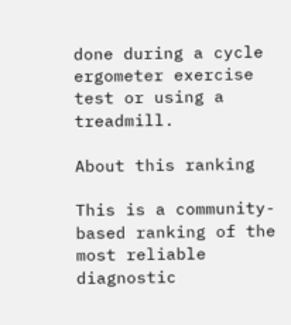done during a cycle ergometer exercise test or using a treadmill.

About this ranking

This is a community-based ranking of the most reliable diagnostic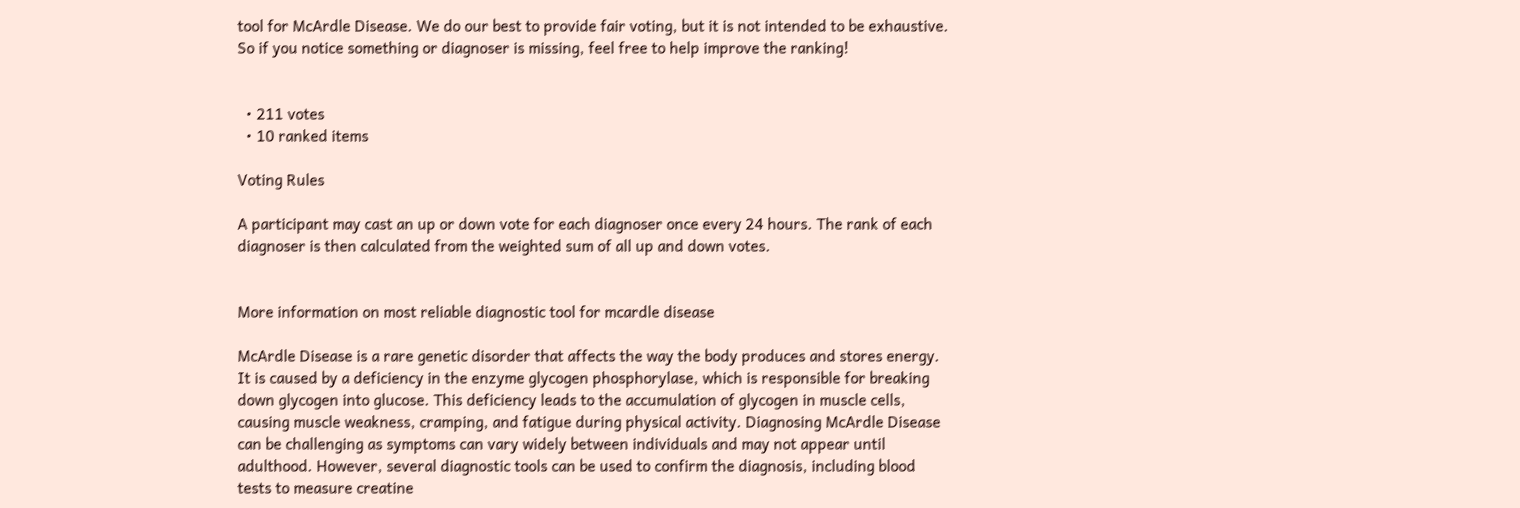tool for McArdle Disease. We do our best to provide fair voting, but it is not intended to be exhaustive. So if you notice something or diagnoser is missing, feel free to help improve the ranking!


  • 211 votes
  • 10 ranked items

Voting Rules

A participant may cast an up or down vote for each diagnoser once every 24 hours. The rank of each diagnoser is then calculated from the weighted sum of all up and down votes.


More information on most reliable diagnostic tool for mcardle disease

McArdle Disease is a rare genetic disorder that affects the way the body produces and stores energy. It is caused by a deficiency in the enzyme glycogen phosphorylase, which is responsible for breaking down glycogen into glucose. This deficiency leads to the accumulation of glycogen in muscle cells, causing muscle weakness, cramping, and fatigue during physical activity. Diagnosing McArdle Disease can be challenging as symptoms can vary widely between individuals and may not appear until adulthood. However, several diagnostic tools can be used to confirm the diagnosis, including blood tests to measure creatine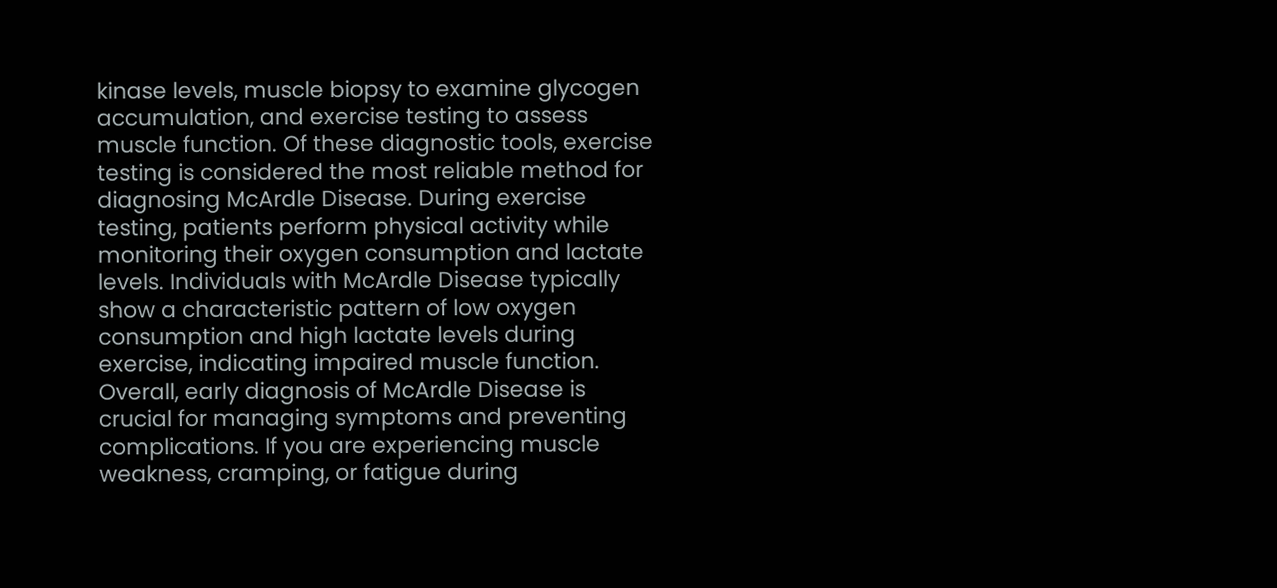kinase levels, muscle biopsy to examine glycogen accumulation, and exercise testing to assess muscle function. Of these diagnostic tools, exercise testing is considered the most reliable method for diagnosing McArdle Disease. During exercise testing, patients perform physical activity while monitoring their oxygen consumption and lactate levels. Individuals with McArdle Disease typically show a characteristic pattern of low oxygen consumption and high lactate levels during exercise, indicating impaired muscle function. Overall, early diagnosis of McArdle Disease is crucial for managing symptoms and preventing complications. If you are experiencing muscle weakness, cramping, or fatigue during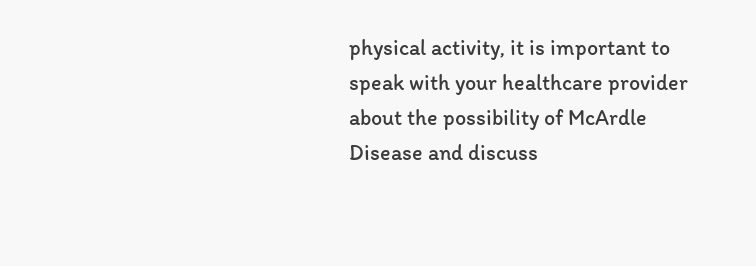physical activity, it is important to speak with your healthcare provider about the possibility of McArdle Disease and discuss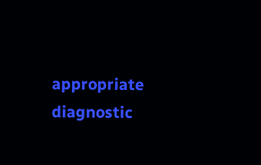appropriate diagnostic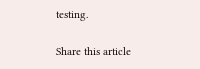testing.

Share this article